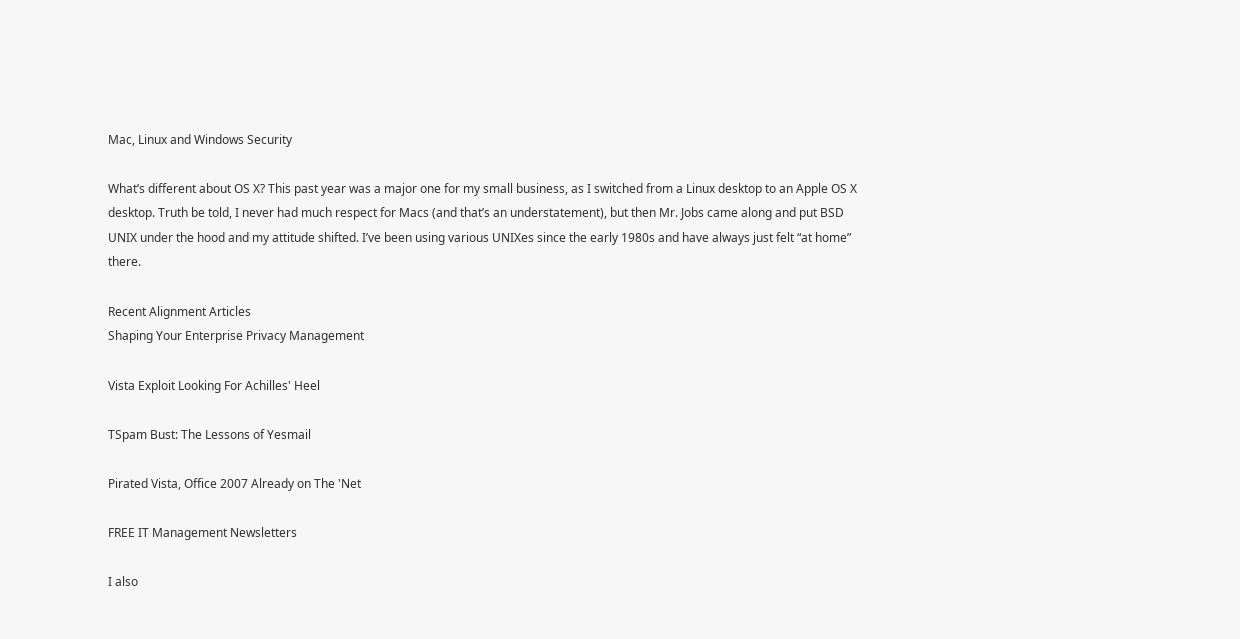Mac, Linux and Windows Security

What’s different about OS X? This past year was a major one for my small business, as I switched from a Linux desktop to an Apple OS X desktop. Truth be told, I never had much respect for Macs (and that’s an understatement), but then Mr. Jobs came along and put BSD UNIX under the hood and my attitude shifted. I’ve been using various UNIXes since the early 1980s and have always just felt “at home” there.

Recent Alignment Articles
Shaping Your Enterprise Privacy Management

Vista Exploit Looking For Achilles' Heel

TSpam Bust: The Lessons of Yesmail

Pirated Vista, Office 2007 Already on The 'Net

FREE IT Management Newsletters

I also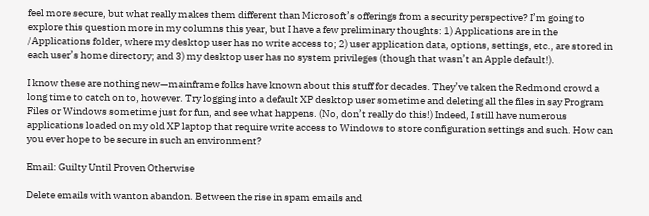feel more secure, but what really makes them different than Microsoft’s offerings from a security perspective? I’m going to explore this question more in my columns this year, but I have a few preliminary thoughts: 1) Applications are in the /Applications folder, where my desktop user has no write access to; 2) user application data, options, settings, etc., are stored in each user’s home directory; and 3) my desktop user has no system privileges (though that wasn’t an Apple default!).

I know these are nothing new—mainframe folks have known about this stuff for decades. They’ve taken the Redmond crowd a long time to catch on to, however. Try logging into a default XP desktop user sometime and deleting all the files in say Program Files or Windows sometime just for fun, and see what happens. (No, don’t really do this!) Indeed, I still have numerous applications loaded on my old XP laptop that require write access to Windows to store configuration settings and such. How can you ever hope to be secure in such an environment?

Email: Guilty Until Proven Otherwise

Delete emails with wanton abandon. Between the rise in spam emails and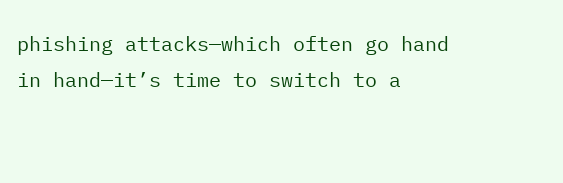phishing attacks—which often go hand in hand—it’s time to switch to a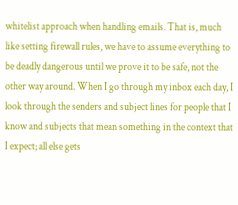whitelist approach when handling emails. That is, much like setting firewall rules, we have to assume everything to be deadly dangerous until we prove it to be safe, not the other way around. When I go through my inbox each day, I look through the senders and subject lines for people that I know and subjects that mean something in the context that I expect; all else gets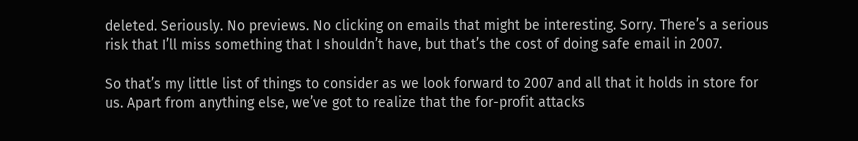deleted. Seriously. No previews. No clicking on emails that might be interesting. Sorry. There’s a serious risk that I’ll miss something that I shouldn’t have, but that’s the cost of doing safe email in 2007.

So that’s my little list of things to consider as we look forward to 2007 and all that it holds in store for us. Apart from anything else, we’ve got to realize that the for-profit attacks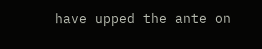have upped the ante on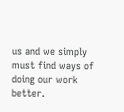us and we simply must find ways of doing our work better.